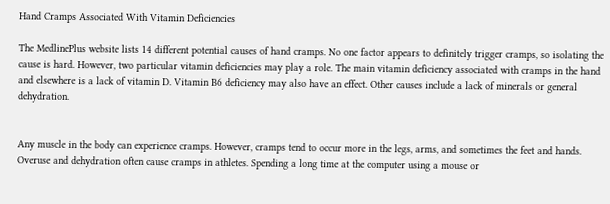Hand Cramps Associated With Vitamin Deficiencies

The MedlinePlus website lists 14 different potential causes of hand cramps. No one factor appears to definitely trigger cramps, so isolating the cause is hard. However, two particular vitamin deficiencies may play a role. The main vitamin deficiency associated with cramps in the hand and elsewhere is a lack of vitamin D. Vitamin B6 deficiency may also have an effect. Other causes include a lack of minerals or general dehydration.


Any muscle in the body can experience cramps. However, cramps tend to occur more in the legs, arms, and sometimes the feet and hands. Overuse and dehydration often cause cramps in athletes. Spending a long time at the computer using a mouse or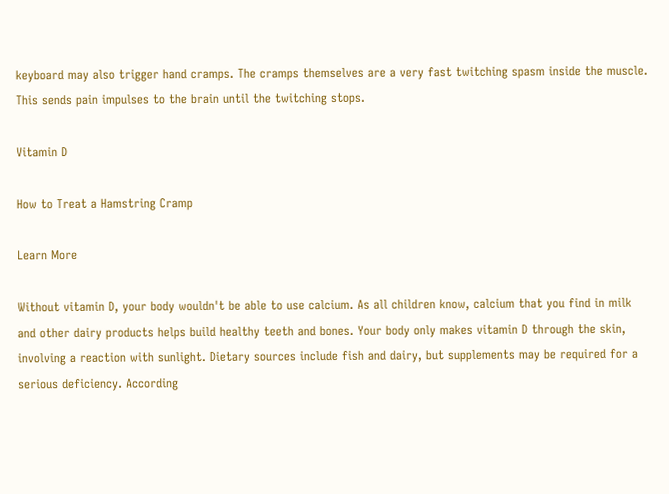keyboard may also trigger hand cramps. The cramps themselves are a very fast twitching spasm inside the muscle. This sends pain impulses to the brain until the twitching stops.

Vitamin D

How to Treat a Hamstring Cramp

Learn More

Without vitamin D, your body wouldn't be able to use calcium. As all children know, calcium that you find in milk and other dairy products helps build healthy teeth and bones. Your body only makes vitamin D through the skin, involving a reaction with sunlight. Dietary sources include fish and dairy, but supplements may be required for a serious deficiency. According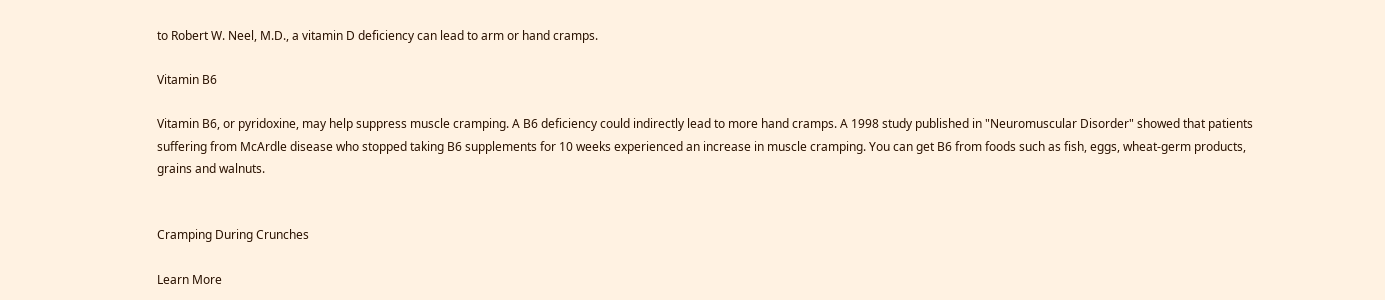to Robert W. Neel, M.D., a vitamin D deficiency can lead to arm or hand cramps.

Vitamin B6

Vitamin B6, or pyridoxine, may help suppress muscle cramping. A B6 deficiency could indirectly lead to more hand cramps. A 1998 study published in "Neuromuscular Disorder" showed that patients suffering from McArdle disease who stopped taking B6 supplements for 10 weeks experienced an increase in muscle cramping. You can get B6 from foods such as fish, eggs, wheat-germ products, grains and walnuts.


Cramping During Crunches

Learn More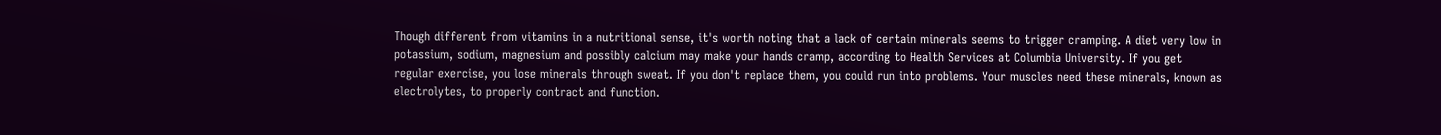Though different from vitamins in a nutritional sense, it's worth noting that a lack of certain minerals seems to trigger cramping. A diet very low in potassium, sodium, magnesium and possibly calcium may make your hands cramp, according to Health Services at Columbia University. If you get regular exercise, you lose minerals through sweat. If you don't replace them, you could run into problems. Your muscles need these minerals, known as electrolytes, to properly contract and function.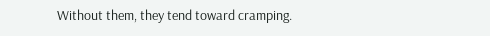Without them, they tend toward cramping.